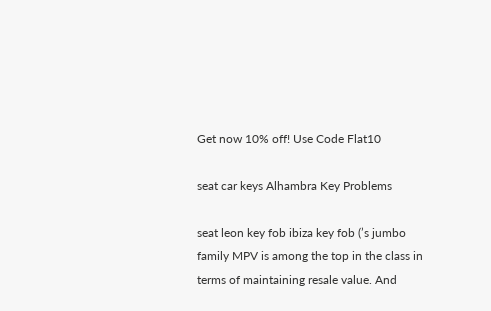Get now 10% off! Use Code Flat10

seat car keys Alhambra Key Problems

seat leon key fob ibiza key fob (’s jumbo family MPV is among the top in the class in terms of maintaining resale value. And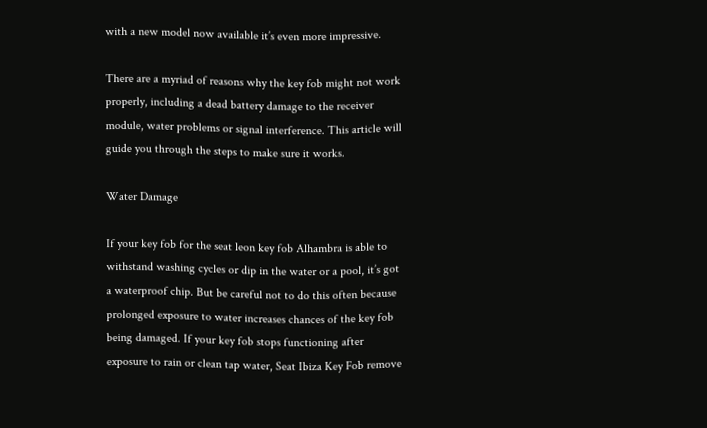with a new model now available it’s even more impressive.

There are a myriad of reasons why the key fob might not work properly, including a dead battery damage to the receiver module, water problems or signal interference. This article will guide you through the steps to make sure it works.

Water Damage

If your key fob for the seat leon key fob Alhambra is able to withstand washing cycles or dip in the water or a pool, it’s got a waterproof chip. But be careful not to do this often because prolonged exposure to water increases chances of the key fob being damaged. If your key fob stops functioning after exposure to rain or clean tap water, Seat Ibiza Key Fob remove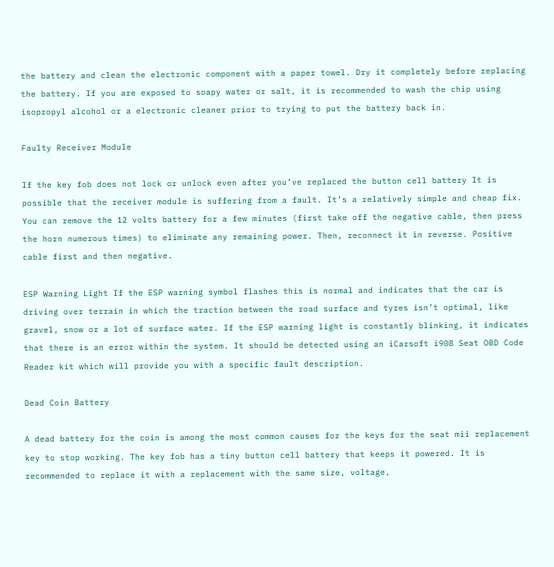the battery and clean the electronic component with a paper towel. Dry it completely before replacing the battery. If you are exposed to soapy water or salt, it is recommended to wash the chip using isopropyl alcohol or a electronic cleaner prior to trying to put the battery back in.

Faulty Receiver Module

If the key fob does not lock or unlock even after you’ve replaced the button cell battery It is possible that the receiver module is suffering from a fault. It’s a relatively simple and cheap fix. You can remove the 12 volts battery for a few minutes (first take off the negative cable, then press the horn numerous times) to eliminate any remaining power. Then, reconnect it in reverse. Positive cable first and then negative.

ESP Warning Light If the ESP warning symbol flashes this is normal and indicates that the car is driving over terrain in which the traction between the road surface and tyres isn’t optimal, like gravel, snow or a lot of surface water. If the ESP warning light is constantly blinking, it indicates that there is an error within the system. It should be detected using an iCarsoft i908 Seat OBD Code Reader kit which will provide you with a specific fault description.

Dead Coin Battery

A dead battery for the coin is among the most common causes for the keys for the seat mii replacement key to stop working. The key fob has a tiny button cell battery that keeps it powered. It is recommended to replace it with a replacement with the same size, voltage,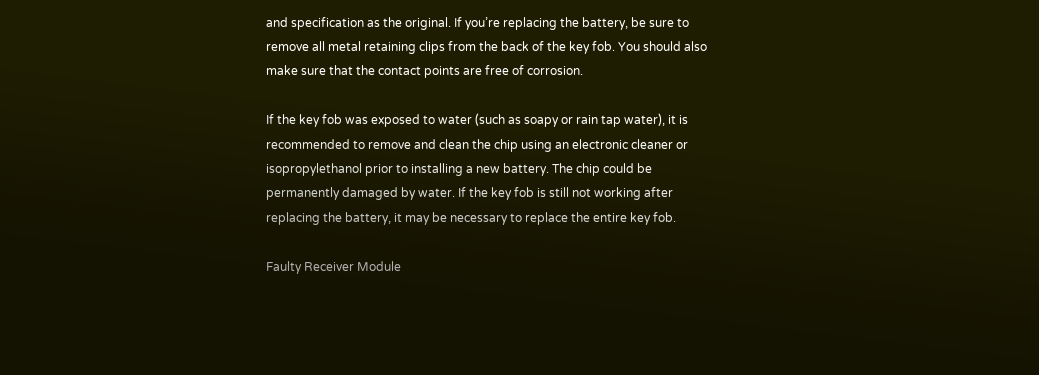and specification as the original. If you’re replacing the battery, be sure to remove all metal retaining clips from the back of the key fob. You should also make sure that the contact points are free of corrosion.

If the key fob was exposed to water (such as soapy or rain tap water), it is recommended to remove and clean the chip using an electronic cleaner or isopropylethanol prior to installing a new battery. The chip could be permanently damaged by water. If the key fob is still not working after replacing the battery, it may be necessary to replace the entire key fob.

Faulty Receiver Module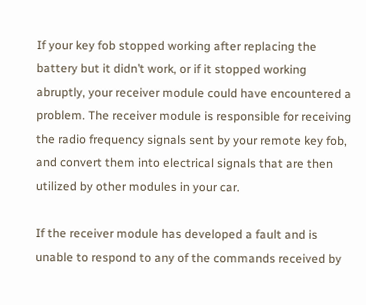If your key fob stopped working after replacing the battery but it didn’t work, or if it stopped working abruptly, your receiver module could have encountered a problem. The receiver module is responsible for receiving the radio frequency signals sent by your remote key fob, and convert them into electrical signals that are then utilized by other modules in your car.

If the receiver module has developed a fault and is unable to respond to any of the commands received by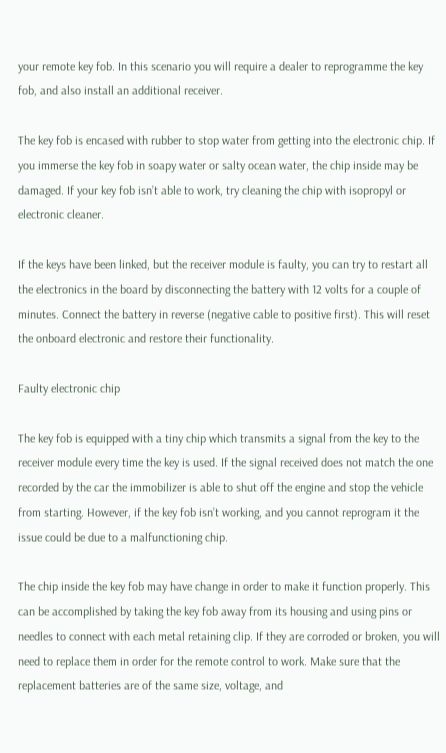your remote key fob. In this scenario you will require a dealer to reprogramme the key fob, and also install an additional receiver.

The key fob is encased with rubber to stop water from getting into the electronic chip. If you immerse the key fob in soapy water or salty ocean water, the chip inside may be damaged. If your key fob isn’t able to work, try cleaning the chip with isopropyl or electronic cleaner.

If the keys have been linked, but the receiver module is faulty, you can try to restart all the electronics in the board by disconnecting the battery with 12 volts for a couple of minutes. Connect the battery in reverse (negative cable to positive first). This will reset the onboard electronic and restore their functionality.

Faulty electronic chip

The key fob is equipped with a tiny chip which transmits a signal from the key to the receiver module every time the key is used. If the signal received does not match the one recorded by the car the immobilizer is able to shut off the engine and stop the vehicle from starting. However, if the key fob isn’t working, and you cannot reprogram it the issue could be due to a malfunctioning chip.

The chip inside the key fob may have change in order to make it function properly. This can be accomplished by taking the key fob away from its housing and using pins or needles to connect with each metal retaining clip. If they are corroded or broken, you will need to replace them in order for the remote control to work. Make sure that the replacement batteries are of the same size, voltage, and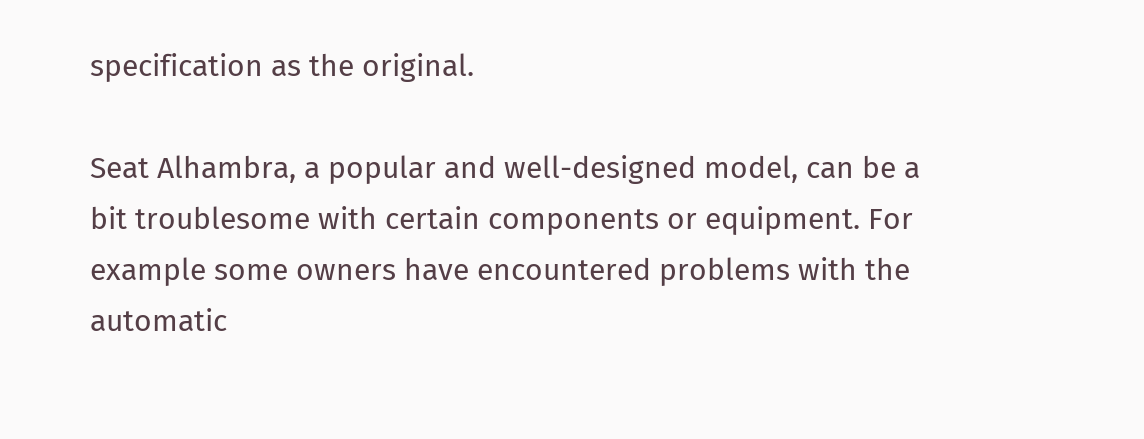specification as the original.

Seat Alhambra, a popular and well-designed model, can be a bit troublesome with certain components or equipment. For example some owners have encountered problems with the automatic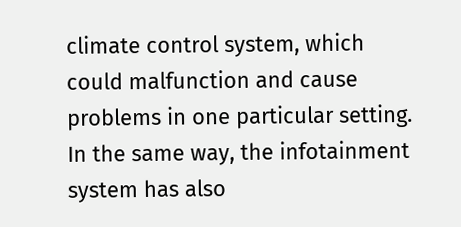climate control system, which could malfunction and cause problems in one particular setting. In the same way, the infotainment system has also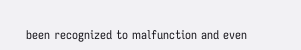been recognized to malfunction and even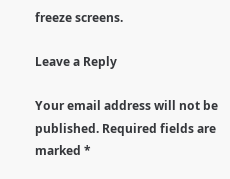freeze screens.

Leave a Reply

Your email address will not be published. Required fields are marked *